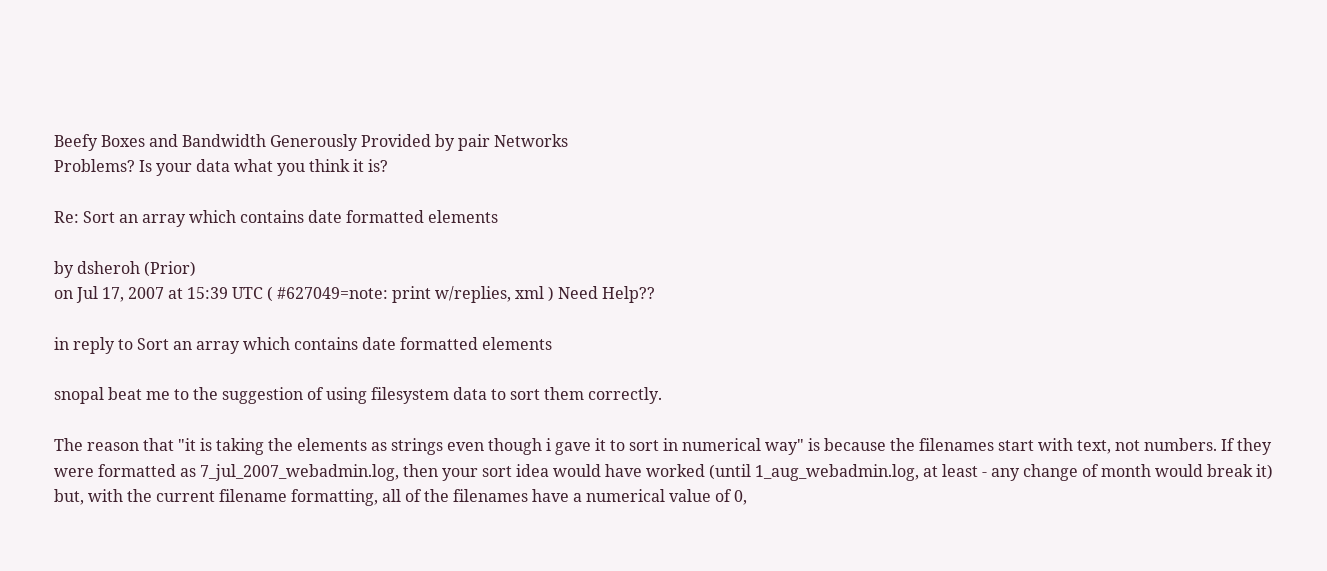Beefy Boxes and Bandwidth Generously Provided by pair Networks
Problems? Is your data what you think it is?

Re: Sort an array which contains date formatted elements

by dsheroh (Prior)
on Jul 17, 2007 at 15:39 UTC ( #627049=note: print w/replies, xml ) Need Help??

in reply to Sort an array which contains date formatted elements

snopal beat me to the suggestion of using filesystem data to sort them correctly.

The reason that "it is taking the elements as strings even though i gave it to sort in numerical way" is because the filenames start with text, not numbers. If they were formatted as 7_jul_2007_webadmin.log, then your sort idea would have worked (until 1_aug_webadmin.log, at least - any change of month would break it) but, with the current filename formatting, all of the filenames have a numerical value of 0,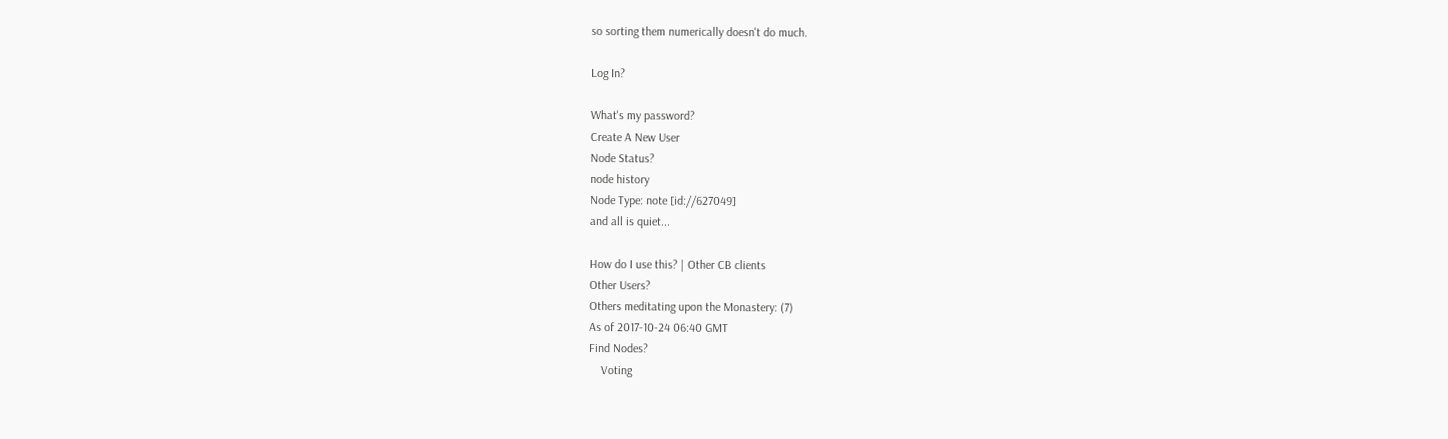so sorting them numerically doesn't do much.

Log In?

What's my password?
Create A New User
Node Status?
node history
Node Type: note [id://627049]
and all is quiet...

How do I use this? | Other CB clients
Other Users?
Others meditating upon the Monastery: (7)
As of 2017-10-24 06:40 GMT
Find Nodes?
    Voting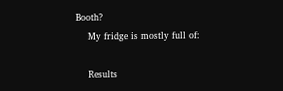Booth?
    My fridge is mostly full of:

    Results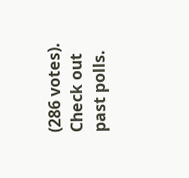(286 votes). Check out past polls.